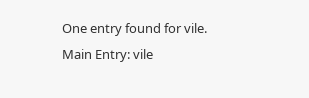One entry found for vile.
Main Entry: vile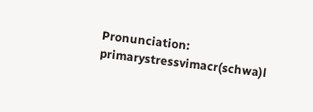Pronunciation: primarystressvimacr(schwa)l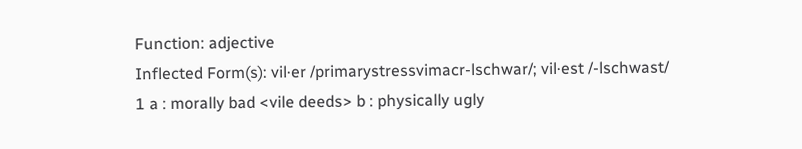Function: adjective
Inflected Form(s): vil·er /primarystressvimacr-lschwar/; vil·est /-lschwast/
1 a : morally bad <vile deeds> b : physically ugly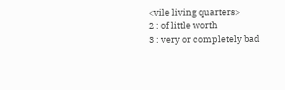<vile living quarters>
2 : of little worth
3 : very or completely bad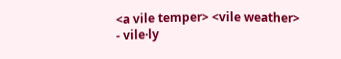<a vile temper> <vile weather>
- vile·ly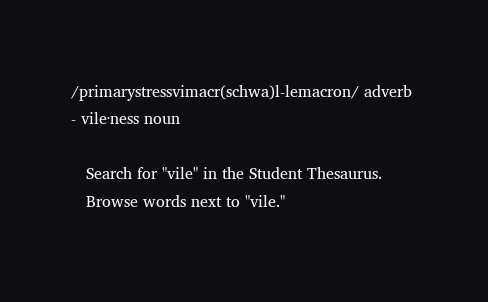/primarystressvimacr(schwa)l-lemacron/ adverb
- vile·ness noun

   Search for "vile" in the Student Thesaurus.
   Browse words next to "vile."